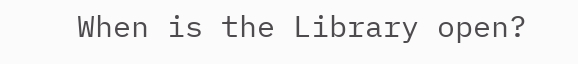When is the Library open?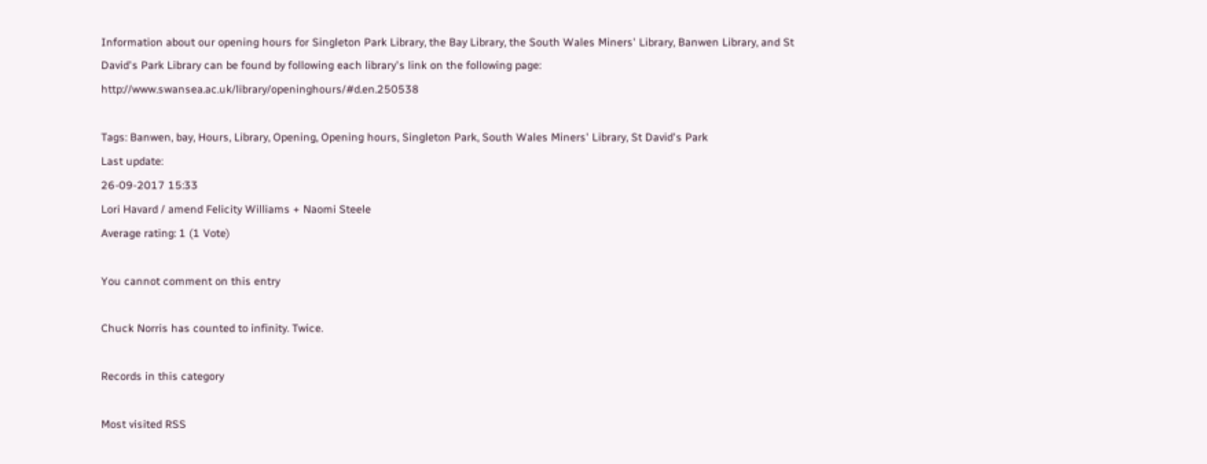Information about our opening hours for Singleton Park Library, the Bay Library, the South Wales Miners' Library, Banwen Library, and St David's Park Library can be found by following each library's link on the following page: http://www.swansea.ac.uk/library/openinghours/#d.en.250538

Tags: Banwen, bay, Hours, Library, Opening, Opening hours, Singleton Park, South Wales Miners' Library, St David's Park
Last update:
26-09-2017 15:33
Lori Havard / amend Felicity Williams + Naomi Steele
Average rating: 1 (1 Vote)

You cannot comment on this entry

Chuck Norris has counted to infinity. Twice.

Records in this category

Most visited RSS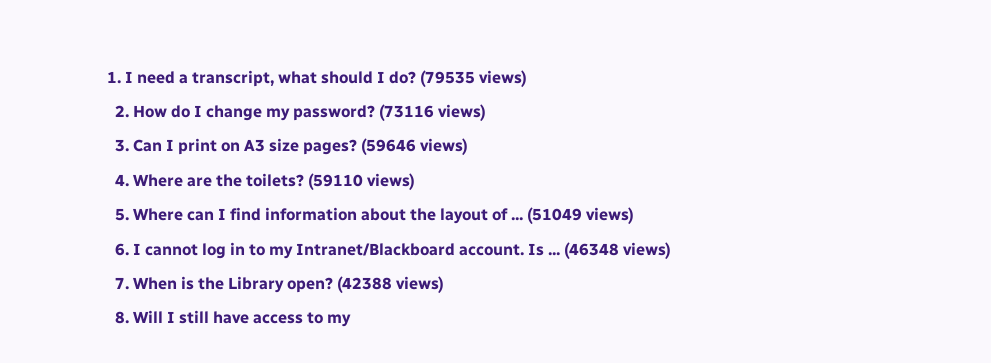1. I need a transcript, what should I do? (79535 views)
  2. How do I change my password? (73116 views)
  3. Can I print on A3 size pages? (59646 views)
  4. Where are the toilets? (59110 views)
  5. Where can I find information about the layout of ... (51049 views)
  6. I cannot log in to my Intranet/Blackboard account. Is ... (46348 views)
  7. When is the Library open? (42388 views)
  8. Will I still have access to my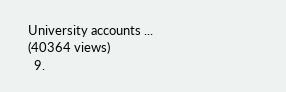University accounts ... (40364 views)
  9.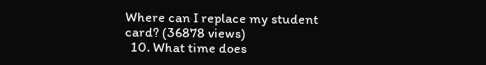Where can I replace my student card? (36878 views)
  10. What time does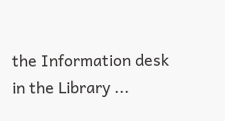the Information desk in the Library ...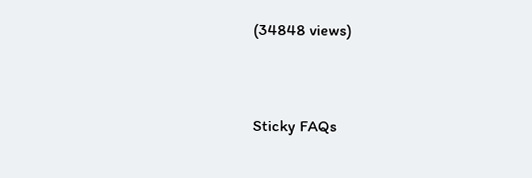(34848 views)


Sticky FAQs